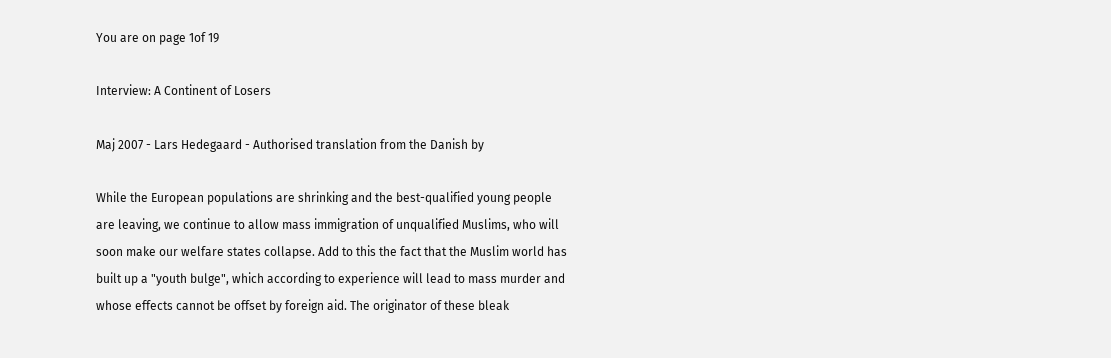You are on page 1of 19

Interview: A Continent of Losers

Maj 2007 - Lars Hedegaard - Authorised translation from the Danish by

While the European populations are shrinking and the best-qualified young people
are leaving, we continue to allow mass immigration of unqualified Muslims, who will
soon make our welfare states collapse. Add to this the fact that the Muslim world has
built up a "youth bulge", which according to experience will lead to mass murder and
whose effects cannot be offset by foreign aid. The originator of these bleak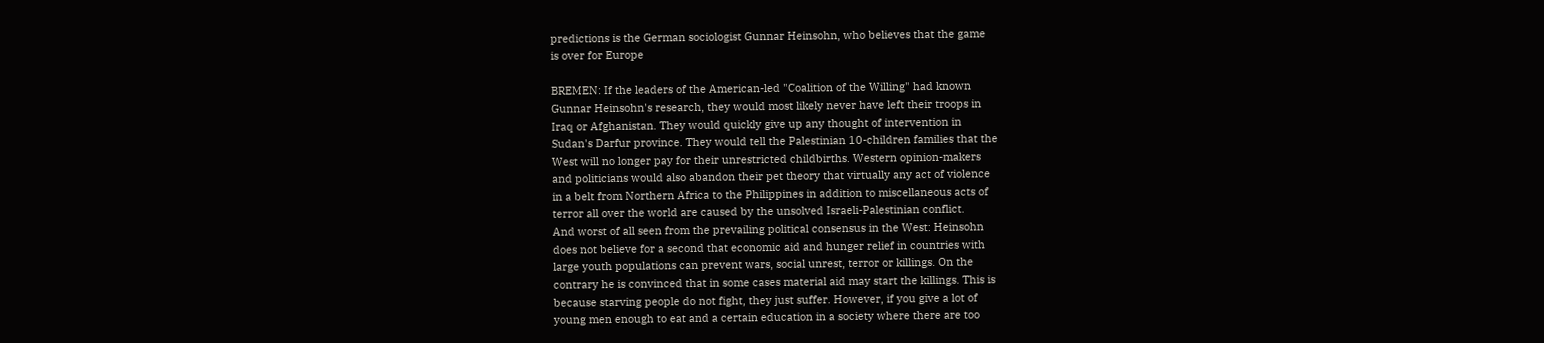predictions is the German sociologist Gunnar Heinsohn, who believes that the game
is over for Europe

BREMEN: If the leaders of the American-led "Coalition of the Willing" had known
Gunnar Heinsohn's research, they would most likely never have left their troops in
Iraq or Afghanistan. They would quickly give up any thought of intervention in
Sudan's Darfur province. They would tell the Palestinian 10-children families that the
West will no longer pay for their unrestricted childbirths. Western opinion-makers
and politicians would also abandon their pet theory that virtually any act of violence
in a belt from Northern Africa to the Philippines in addition to miscellaneous acts of
terror all over the world are caused by the unsolved Israeli-Palestinian conflict.
And worst of all seen from the prevailing political consensus in the West: Heinsohn
does not believe for a second that economic aid and hunger relief in countries with
large youth populations can prevent wars, social unrest, terror or killings. On the
contrary he is convinced that in some cases material aid may start the killings. This is
because starving people do not fight, they just suffer. However, if you give a lot of
young men enough to eat and a certain education in a society where there are too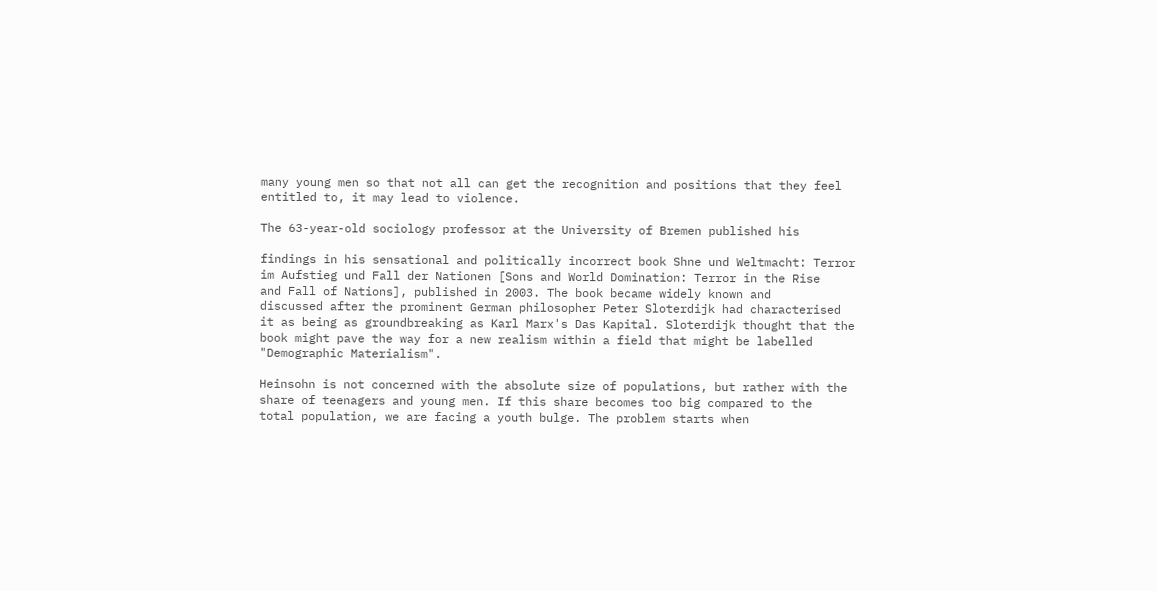many young men so that not all can get the recognition and positions that they feel
entitled to, it may lead to violence.

The 63-year-old sociology professor at the University of Bremen published his

findings in his sensational and politically incorrect book Shne und Weltmacht: Terror
im Aufstieg und Fall der Nationen [Sons and World Domination: Terror in the Rise
and Fall of Nations], published in 2003. The book became widely known and
discussed after the prominent German philosopher Peter Sloterdijk had characterised
it as being as groundbreaking as Karl Marx's Das Kapital. Sloterdijk thought that the
book might pave the way for a new realism within a field that might be labelled
"Demographic Materialism".

Heinsohn is not concerned with the absolute size of populations, but rather with the
share of teenagers and young men. If this share becomes too big compared to the
total population, we are facing a youth bulge. The problem starts when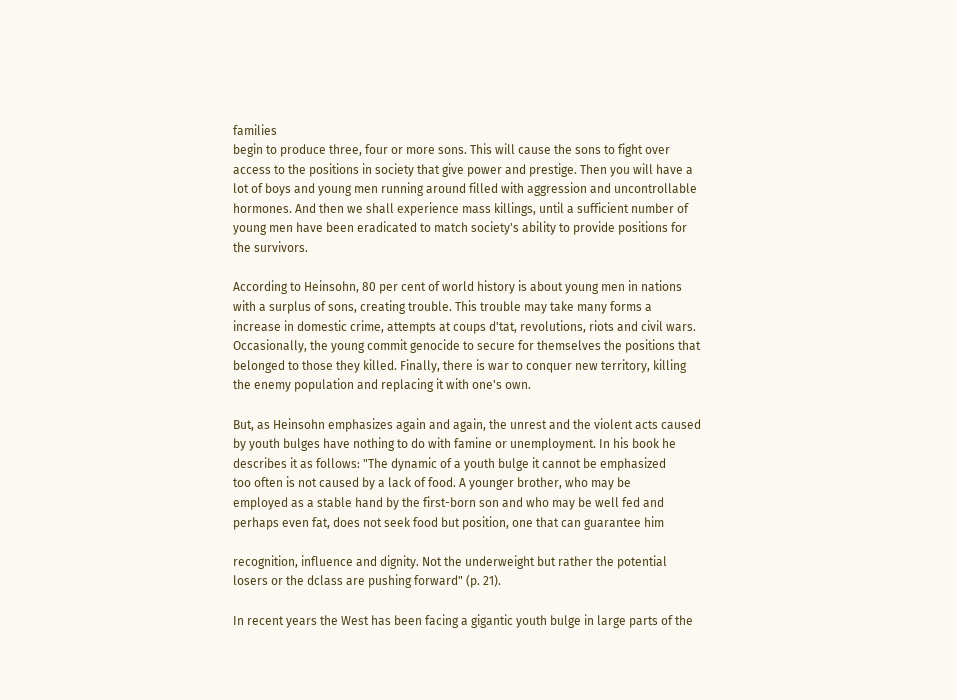families
begin to produce three, four or more sons. This will cause the sons to fight over
access to the positions in society that give power and prestige. Then you will have a
lot of boys and young men running around filled with aggression and uncontrollable
hormones. And then we shall experience mass killings, until a sufficient number of
young men have been eradicated to match society's ability to provide positions for
the survivors.

According to Heinsohn, 80 per cent of world history is about young men in nations
with a surplus of sons, creating trouble. This trouble may take many forms a
increase in domestic crime, attempts at coups d'tat, revolutions, riots and civil wars.
Occasionally, the young commit genocide to secure for themselves the positions that
belonged to those they killed. Finally, there is war to conquer new territory, killing
the enemy population and replacing it with one's own.

But, as Heinsohn emphasizes again and again, the unrest and the violent acts caused
by youth bulges have nothing to do with famine or unemployment. In his book he
describes it as follows: "The dynamic of a youth bulge it cannot be emphasized
too often is not caused by a lack of food. A younger brother, who may be
employed as a stable hand by the first-born son and who may be well fed and
perhaps even fat, does not seek food but position, one that can guarantee him

recognition, influence and dignity. Not the underweight but rather the potential
losers or the dclass are pushing forward" (p. 21).

In recent years the West has been facing a gigantic youth bulge in large parts of the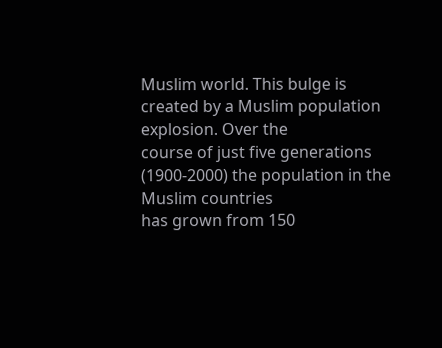Muslim world. This bulge is created by a Muslim population explosion. Over the
course of just five generations (1900-2000) the population in the Muslim countries
has grown from 150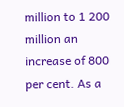million to 1 200 million an increase of 800 per cent. As a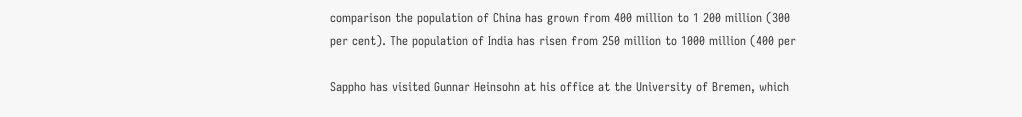comparison the population of China has grown from 400 million to 1 200 million (300
per cent). The population of India has risen from 250 million to 1000 million (400 per

Sappho has visited Gunnar Heinsohn at his office at the University of Bremen, which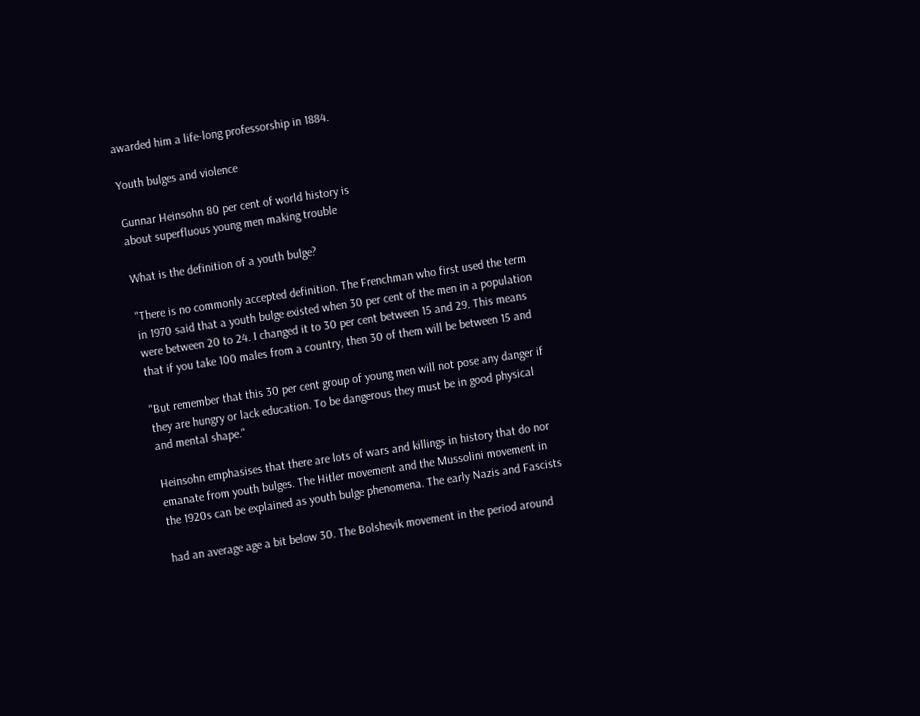awarded him a life-long professorship in 1884.

Youth bulges and violence

Gunnar Heinsohn 80 per cent of world history is
about superfluous young men making trouble

What is the definition of a youth bulge?

"There is no commonly accepted definition. The Frenchman who first used the term
in 1970 said that a youth bulge existed when 30 per cent of the men in a population
were between 20 to 24. I changed it to 30 per cent between 15 and 29. This means
that if you take 100 males from a country, then 30 of them will be between 15 and

"But remember that this 30 per cent group of young men will not pose any danger if
they are hungry or lack education. To be dangerous they must be in good physical
and mental shape."

Heinsohn emphasises that there are lots of wars and killings in history that do nor
emanate from youth bulges. The Hitler movement and the Mussolini movement in
the 1920s can be explained as youth bulge phenomena. The early Nazis and Fascists

had an average age a bit below 30. The Bolshevik movement in the period around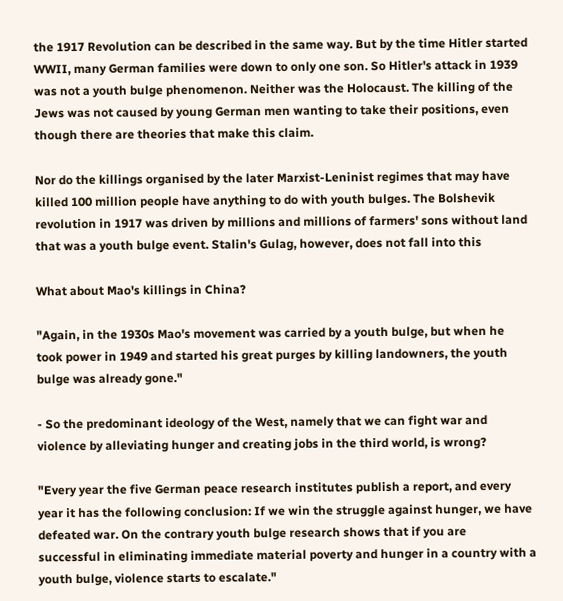the 1917 Revolution can be described in the same way. But by the time Hitler started
WWII, many German families were down to only one son. So Hitler's attack in 1939
was not a youth bulge phenomenon. Neither was the Holocaust. The killing of the
Jews was not caused by young German men wanting to take their positions, even
though there are theories that make this claim.

Nor do the killings organised by the later Marxist-Leninist regimes that may have
killed 100 million people have anything to do with youth bulges. The Bolshevik
revolution in 1917 was driven by millions and millions of farmers' sons without land
that was a youth bulge event. Stalin's Gulag, however, does not fall into this

What about Mao's killings in China?

"Again, in the 1930s Mao's movement was carried by a youth bulge, but when he
took power in 1949 and started his great purges by killing landowners, the youth
bulge was already gone."

- So the predominant ideology of the West, namely that we can fight war and
violence by alleviating hunger and creating jobs in the third world, is wrong?

"Every year the five German peace research institutes publish a report, and every
year it has the following conclusion: If we win the struggle against hunger, we have
defeated war. On the contrary youth bulge research shows that if you are
successful in eliminating immediate material poverty and hunger in a country with a
youth bulge, violence starts to escalate."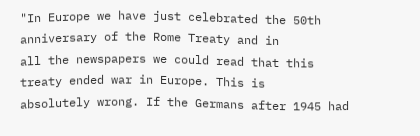"In Europe we have just celebrated the 50th anniversary of the Rome Treaty and in
all the newspapers we could read that this treaty ended war in Europe. This is
absolutely wrong. If the Germans after 1945 had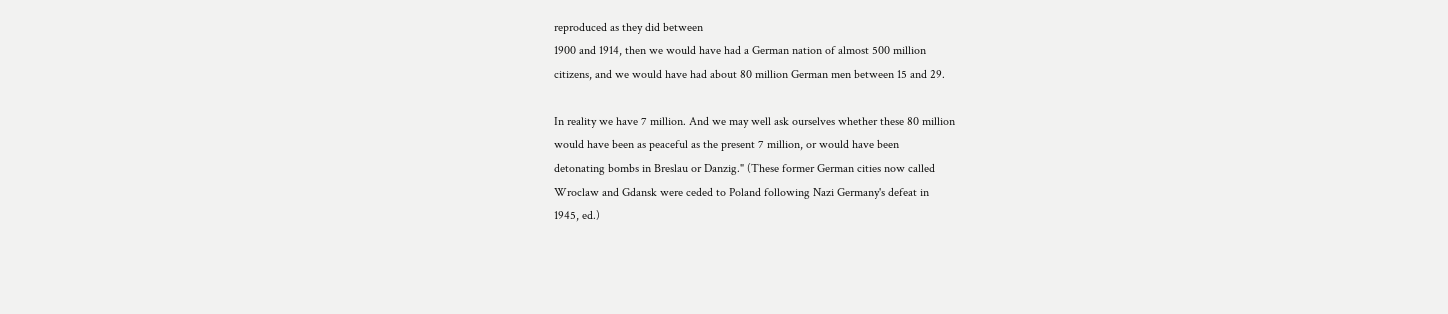reproduced as they did between
1900 and 1914, then we would have had a German nation of almost 500 million
citizens, and we would have had about 80 million German men between 15 and 29.

In reality we have 7 million. And we may well ask ourselves whether these 80 million
would have been as peaceful as the present 7 million, or would have been
detonating bombs in Breslau or Danzig." (These former German cities now called
Wroclaw and Gdansk were ceded to Poland following Nazi Germany's defeat in
1945, ed.)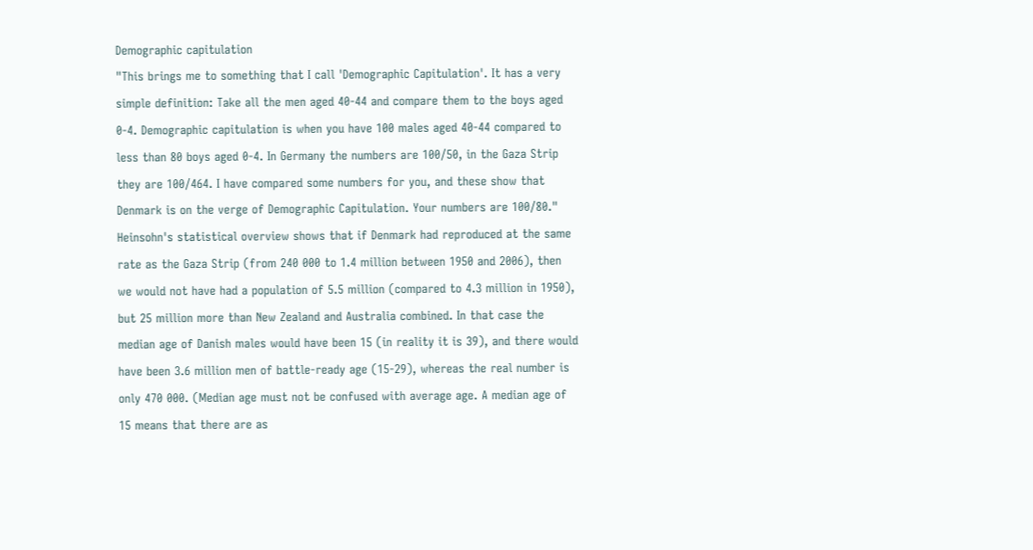Demographic capitulation
"This brings me to something that I call 'Demographic Capitulation'. It has a very
simple definition: Take all the men aged 40-44 and compare them to the boys aged
0-4. Demographic capitulation is when you have 100 males aged 40-44 compared to
less than 80 boys aged 0-4. In Germany the numbers are 100/50, in the Gaza Strip
they are 100/464. I have compared some numbers for you, and these show that
Denmark is on the verge of Demographic Capitulation. Your numbers are 100/80."
Heinsohn's statistical overview shows that if Denmark had reproduced at the same
rate as the Gaza Strip (from 240 000 to 1.4 million between 1950 and 2006), then
we would not have had a population of 5.5 million (compared to 4.3 million in 1950),
but 25 million more than New Zealand and Australia combined. In that case the
median age of Danish males would have been 15 (in reality it is 39), and there would
have been 3.6 million men of battle-ready age (15-29), whereas the real number is
only 470 000. (Median age must not be confused with average age. A median age of
15 means that there are as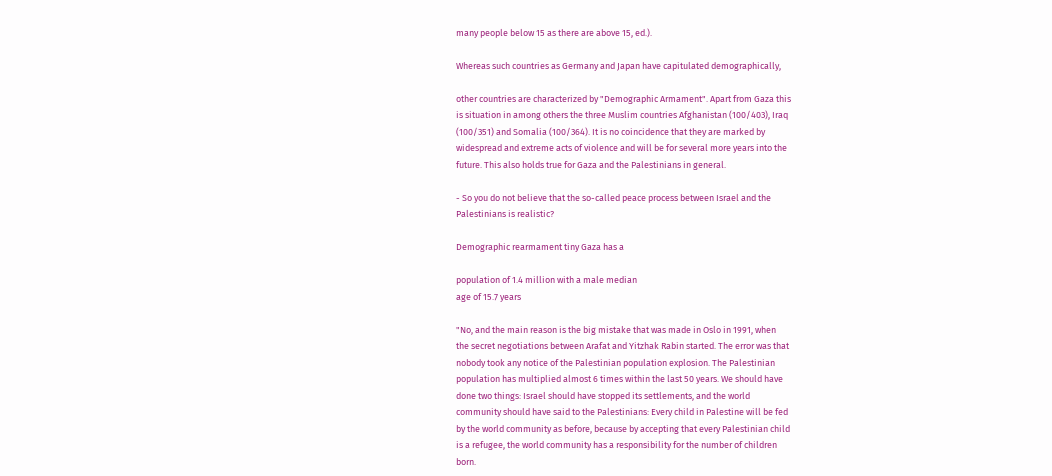many people below 15 as there are above 15, ed.).

Whereas such countries as Germany and Japan have capitulated demographically,

other countries are characterized by "Demographic Armament". Apart from Gaza this
is situation in among others the three Muslim countries Afghanistan (100/403), Iraq
(100/351) and Somalia (100/364). It is no coincidence that they are marked by
widespread and extreme acts of violence and will be for several more years into the
future. This also holds true for Gaza and the Palestinians in general.

- So you do not believe that the so-called peace process between Israel and the
Palestinians is realistic?

Demographic rearmament tiny Gaza has a

population of 1.4 million with a male median
age of 15.7 years

"No, and the main reason is the big mistake that was made in Oslo in 1991, when
the secret negotiations between Arafat and Yitzhak Rabin started. The error was that
nobody took any notice of the Palestinian population explosion. The Palestinian
population has multiplied almost 6 times within the last 50 years. We should have
done two things: Israel should have stopped its settlements, and the world
community should have said to the Palestinians: Every child in Palestine will be fed
by the world community as before, because by accepting that every Palestinian child
is a refugee, the world community has a responsibility for the number of children
born.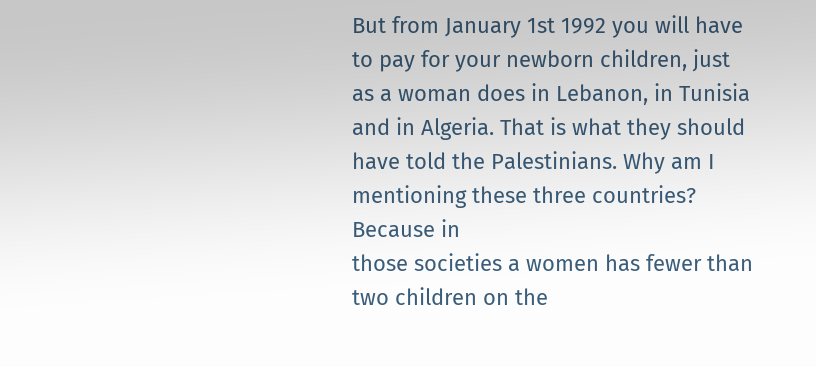But from January 1st 1992 you will have to pay for your newborn children, just
as a woman does in Lebanon, in Tunisia and in Algeria. That is what they should
have told the Palestinians. Why am I mentioning these three countries? Because in
those societies a women has fewer than two children on the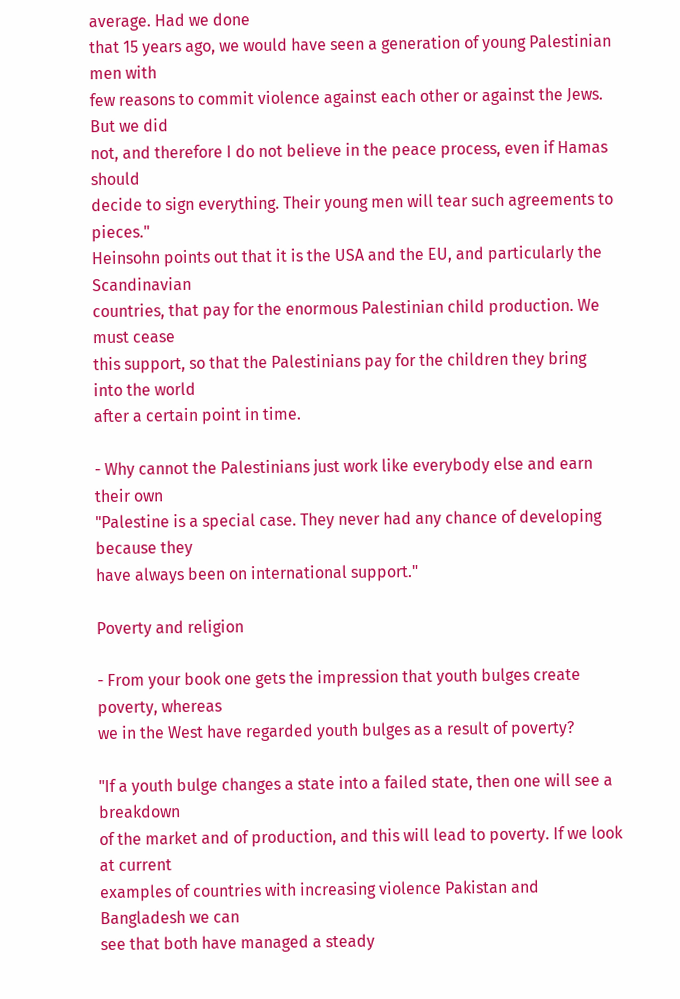average. Had we done
that 15 years ago, we would have seen a generation of young Palestinian men with
few reasons to commit violence against each other or against the Jews. But we did
not, and therefore I do not believe in the peace process, even if Hamas should
decide to sign everything. Their young men will tear such agreements to pieces."
Heinsohn points out that it is the USA and the EU, and particularly the Scandinavian
countries, that pay for the enormous Palestinian child production. We must cease
this support, so that the Palestinians pay for the children they bring into the world
after a certain point in time.

- Why cannot the Palestinians just work like everybody else and earn their own
"Palestine is a special case. They never had any chance of developing because they
have always been on international support."

Poverty and religion

- From your book one gets the impression that youth bulges create poverty, whereas
we in the West have regarded youth bulges as a result of poverty?

"If a youth bulge changes a state into a failed state, then one will see a breakdown
of the market and of production, and this will lead to poverty. If we look at current
examples of countries with increasing violence Pakistan and Bangladesh we can
see that both have managed a steady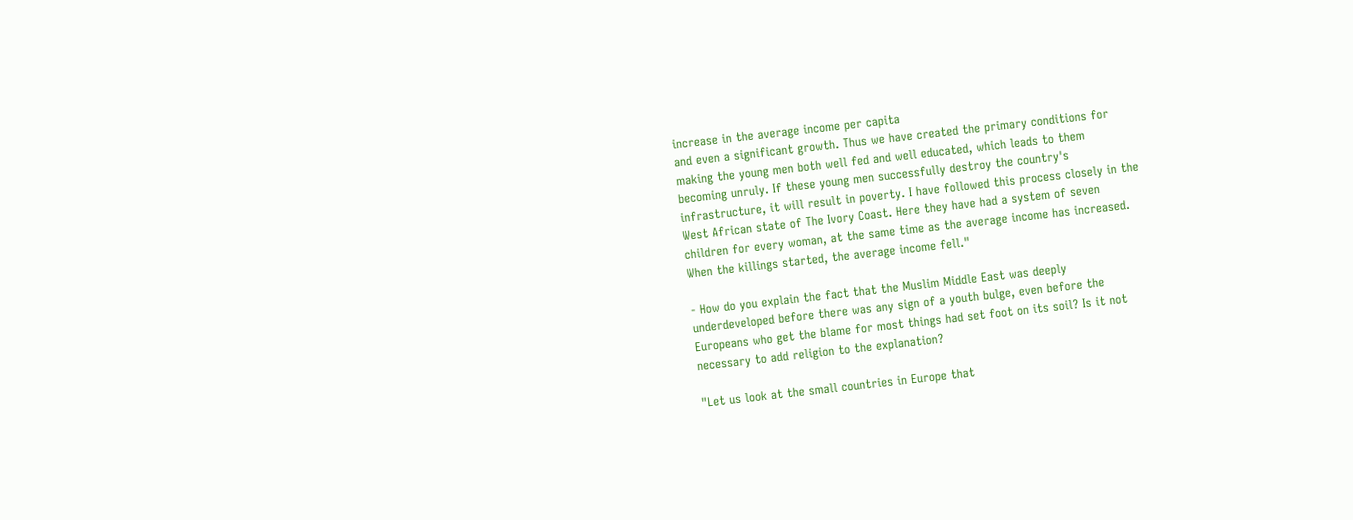increase in the average income per capita
and even a significant growth. Thus we have created the primary conditions for
making the young men both well fed and well educated, which leads to them
becoming unruly. If these young men successfully destroy the country's
infrastructure, it will result in poverty. I have followed this process closely in the
West African state of The Ivory Coast. Here they have had a system of seven
children for every woman, at the same time as the average income has increased.
When the killings started, the average income fell."

- How do you explain the fact that the Muslim Middle East was deeply
underdeveloped before there was any sign of a youth bulge, even before the
Europeans who get the blame for most things had set foot on its soil? Is it not
necessary to add religion to the explanation?

"Let us look at the small countries in Europe that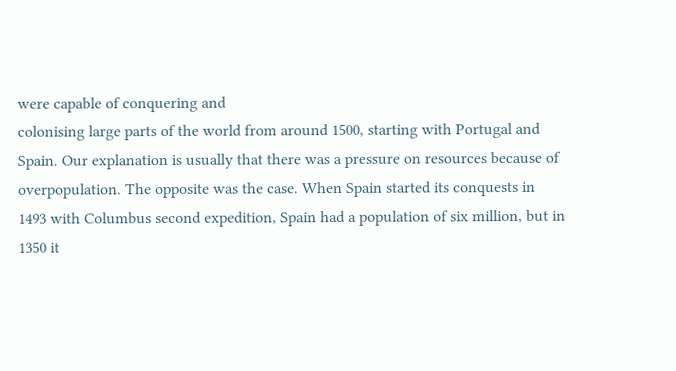were capable of conquering and
colonising large parts of the world from around 1500, starting with Portugal and
Spain. Our explanation is usually that there was a pressure on resources because of
overpopulation. The opposite was the case. When Spain started its conquests in
1493 with Columbus second expedition, Spain had a population of six million, but in
1350 it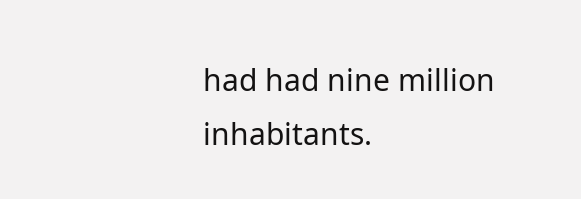had had nine million inhabitants.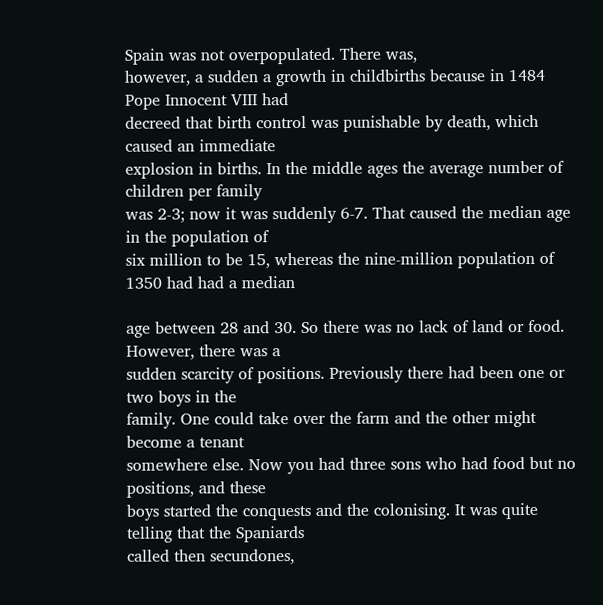Spain was not overpopulated. There was,
however, a sudden a growth in childbirths because in 1484 Pope Innocent VIII had
decreed that birth control was punishable by death, which caused an immediate
explosion in births. In the middle ages the average number of children per family
was 2-3; now it was suddenly 6-7. That caused the median age in the population of
six million to be 15, whereas the nine-million population of 1350 had had a median

age between 28 and 30. So there was no lack of land or food. However, there was a
sudden scarcity of positions. Previously there had been one or two boys in the
family. One could take over the farm and the other might become a tenant
somewhere else. Now you had three sons who had food but no positions, and these
boys started the conquests and the colonising. It was quite telling that the Spaniards
called then secundones,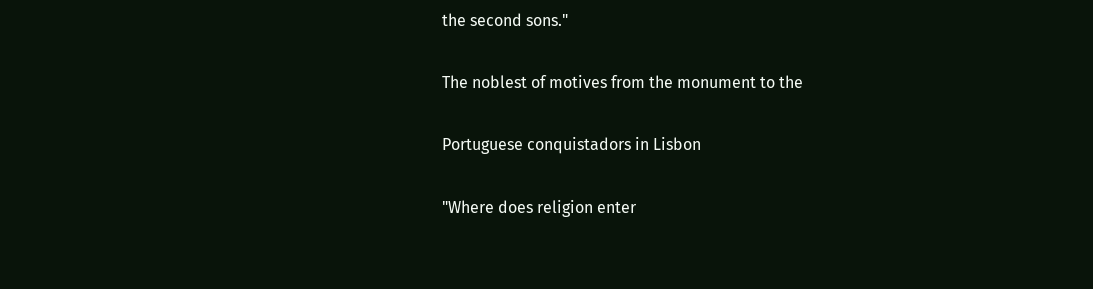the second sons."

The noblest of motives from the monument to the

Portuguese conquistadors in Lisbon

"Where does religion enter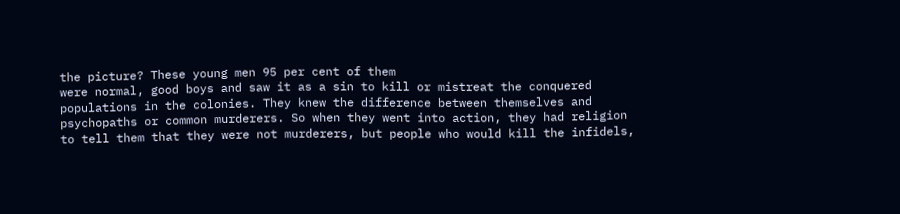the picture? These young men 95 per cent of them
were normal, good boys and saw it as a sin to kill or mistreat the conquered
populations in the colonies. They knew the difference between themselves and
psychopaths or common murderers. So when they went into action, they had religion
to tell them that they were not murderers, but people who would kill the infidels,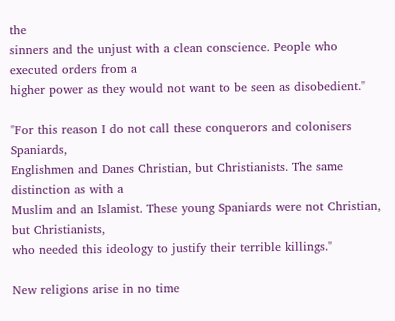the
sinners and the unjust with a clean conscience. People who executed orders from a
higher power as they would not want to be seen as disobedient."

"For this reason I do not call these conquerors and colonisers Spaniards,
Englishmen and Danes Christian, but Christianists. The same distinction as with a
Muslim and an Islamist. These young Spaniards were not Christian, but Christianists,
who needed this ideology to justify their terrible killings."

New religions arise in no time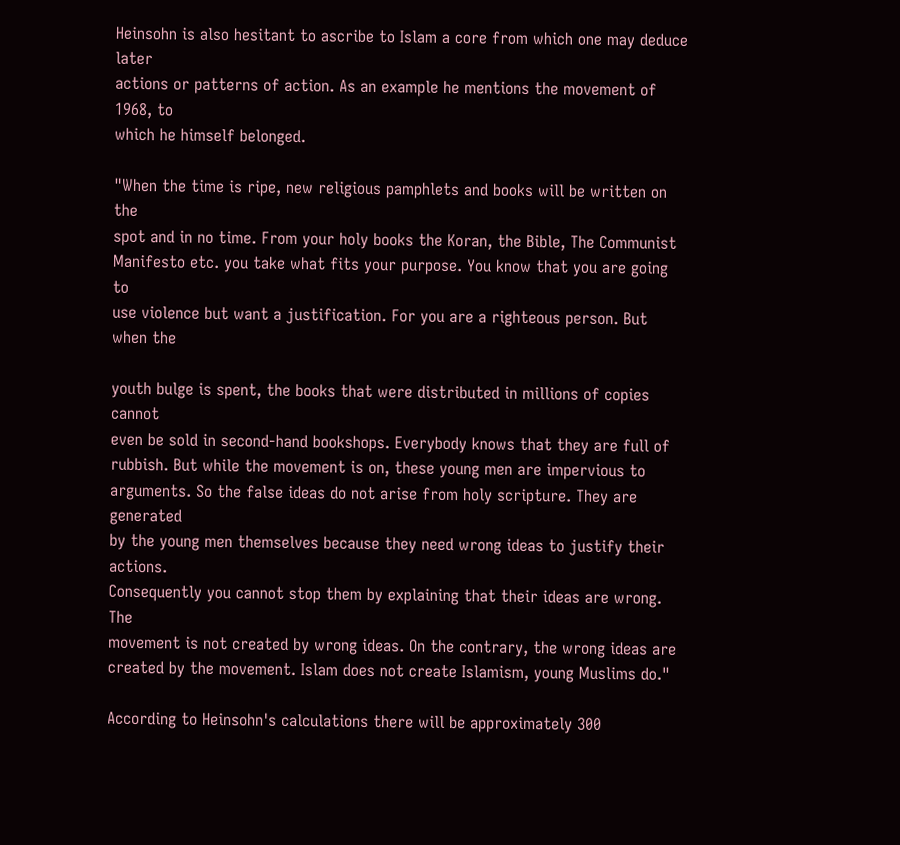Heinsohn is also hesitant to ascribe to Islam a core from which one may deduce later
actions or patterns of action. As an example he mentions the movement of 1968, to
which he himself belonged.

"When the time is ripe, new religious pamphlets and books will be written on the
spot and in no time. From your holy books the Koran, the Bible, The Communist
Manifesto etc. you take what fits your purpose. You know that you are going to
use violence but want a justification. For you are a righteous person. But when the

youth bulge is spent, the books that were distributed in millions of copies cannot
even be sold in second-hand bookshops. Everybody knows that they are full of
rubbish. But while the movement is on, these young men are impervious to
arguments. So the false ideas do not arise from holy scripture. They are generated
by the young men themselves because they need wrong ideas to justify their actions.
Consequently you cannot stop them by explaining that their ideas are wrong. The
movement is not created by wrong ideas. On the contrary, the wrong ideas are
created by the movement. Islam does not create Islamism, young Muslims do."

According to Heinsohn's calculations there will be approximately 300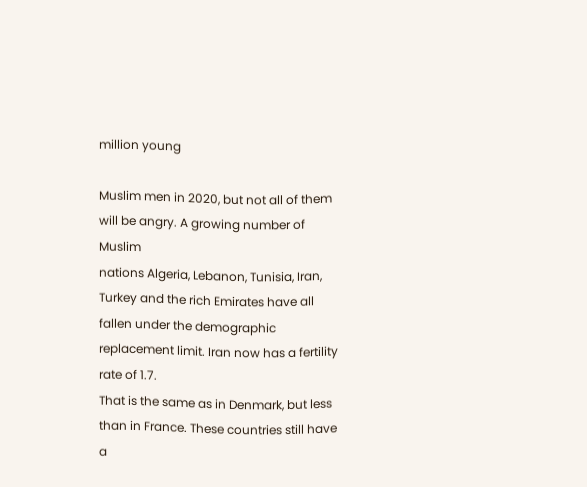million young

Muslim men in 2020, but not all of them will be angry. A growing number of Muslim
nations Algeria, Lebanon, Tunisia, Iran, Turkey and the rich Emirates have all
fallen under the demographic replacement limit. Iran now has a fertility rate of 1.7.
That is the same as in Denmark, but less than in France. These countries still have a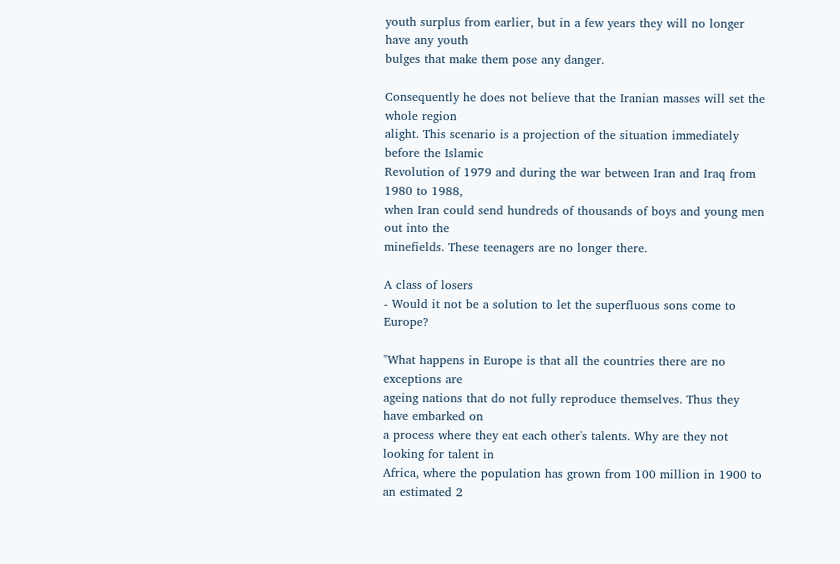youth surplus from earlier, but in a few years they will no longer have any youth
bulges that make them pose any danger.

Consequently he does not believe that the Iranian masses will set the whole region
alight. This scenario is a projection of the situation immediately before the Islamic
Revolution of 1979 and during the war between Iran and Iraq from 1980 to 1988,
when Iran could send hundreds of thousands of boys and young men out into the
minefields. These teenagers are no longer there.

A class of losers
- Would it not be a solution to let the superfluous sons come to Europe?

"What happens in Europe is that all the countries there are no exceptions are
ageing nations that do not fully reproduce themselves. Thus they have embarked on
a process where they eat each other's talents. Why are they not looking for talent in
Africa, where the population has grown from 100 million in 1900 to an estimated 2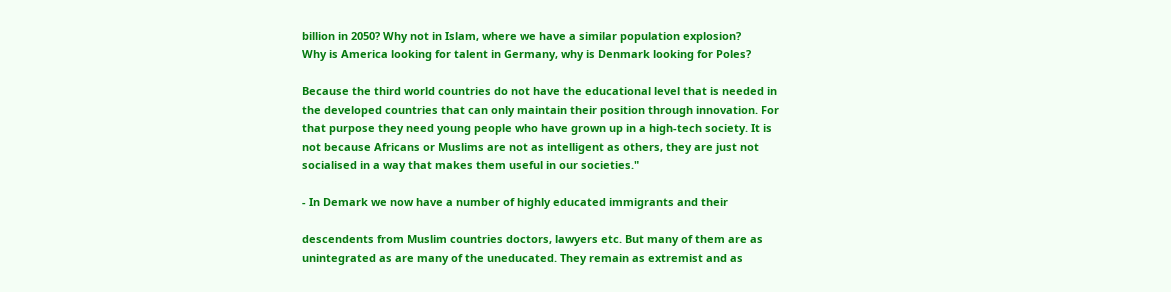billion in 2050? Why not in Islam, where we have a similar population explosion?
Why is America looking for talent in Germany, why is Denmark looking for Poles?

Because the third world countries do not have the educational level that is needed in
the developed countries that can only maintain their position through innovation. For
that purpose they need young people who have grown up in a high-tech society. It is
not because Africans or Muslims are not as intelligent as others, they are just not
socialised in a way that makes them useful in our societies."

- In Demark we now have a number of highly educated immigrants and their

descendents from Muslim countries doctors, lawyers etc. But many of them are as
unintegrated as are many of the uneducated. They remain as extremist and as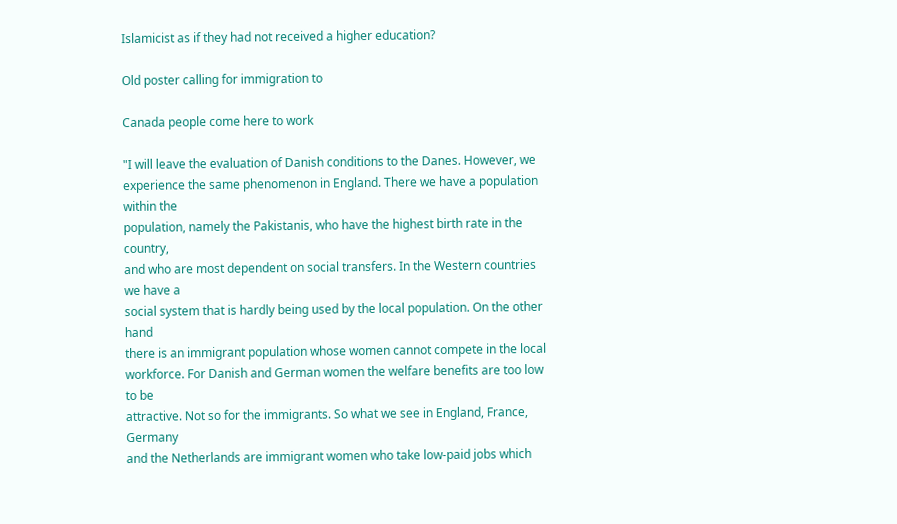Islamicist as if they had not received a higher education?

Old poster calling for immigration to

Canada people come here to work

"I will leave the evaluation of Danish conditions to the Danes. However, we
experience the same phenomenon in England. There we have a population within the
population, namely the Pakistanis, who have the highest birth rate in the country,
and who are most dependent on social transfers. In the Western countries we have a
social system that is hardly being used by the local population. On the other hand
there is an immigrant population whose women cannot compete in the local
workforce. For Danish and German women the welfare benefits are too low to be
attractive. Not so for the immigrants. So what we see in England, France, Germany
and the Netherlands are immigrant women who take low-paid jobs which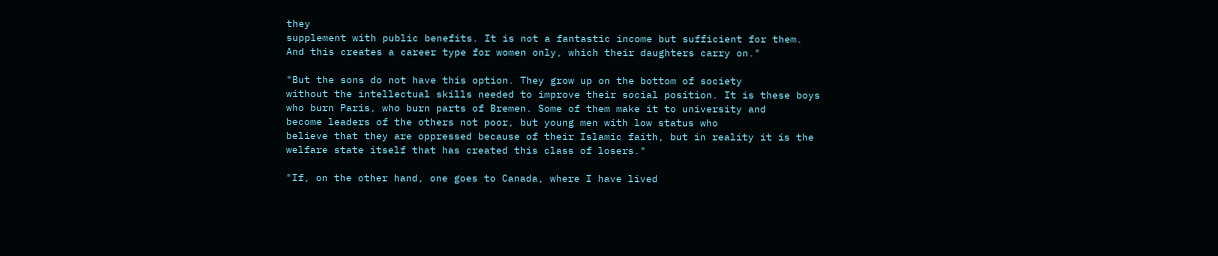they
supplement with public benefits. It is not a fantastic income but sufficient for them.
And this creates a career type for women only, which their daughters carry on."

"But the sons do not have this option. They grow up on the bottom of society
without the intellectual skills needed to improve their social position. It is these boys
who burn Paris, who burn parts of Bremen. Some of them make it to university and
become leaders of the others not poor, but young men with low status who
believe that they are oppressed because of their Islamic faith, but in reality it is the
welfare state itself that has created this class of losers."

"If, on the other hand, one goes to Canada, where I have lived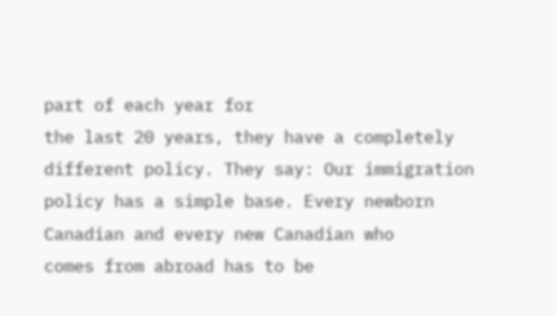part of each year for
the last 20 years, they have a completely different policy. They say: Our immigration
policy has a simple base. Every newborn Canadian and every new Canadian who
comes from abroad has to be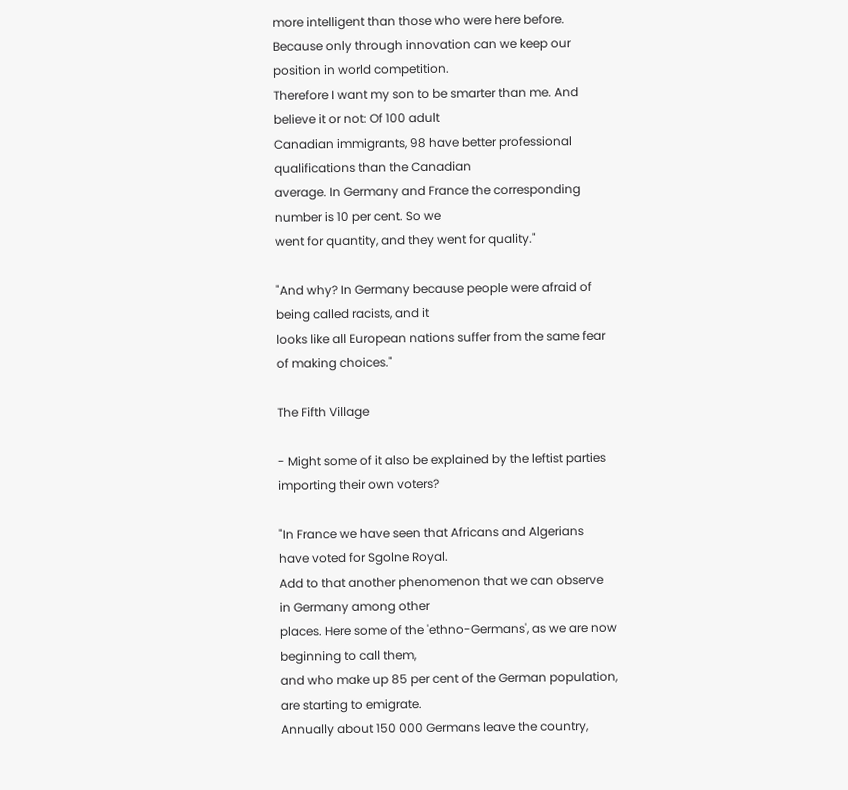more intelligent than those who were here before.
Because only through innovation can we keep our position in world competition.
Therefore I want my son to be smarter than me. And believe it or not: Of 100 adult
Canadian immigrants, 98 have better professional qualifications than the Canadian
average. In Germany and France the corresponding number is 10 per cent. So we
went for quantity, and they went for quality."

"And why? In Germany because people were afraid of being called racists, and it
looks like all European nations suffer from the same fear of making choices."

The Fifth Village

- Might some of it also be explained by the leftist parties importing their own voters?

"In France we have seen that Africans and Algerians have voted for Sgolne Royal.
Add to that another phenomenon that we can observe in Germany among other
places. Here some of the 'ethno-Germans', as we are now beginning to call them,
and who make up 85 per cent of the German population, are starting to emigrate.
Annually about 150 000 Germans leave the country,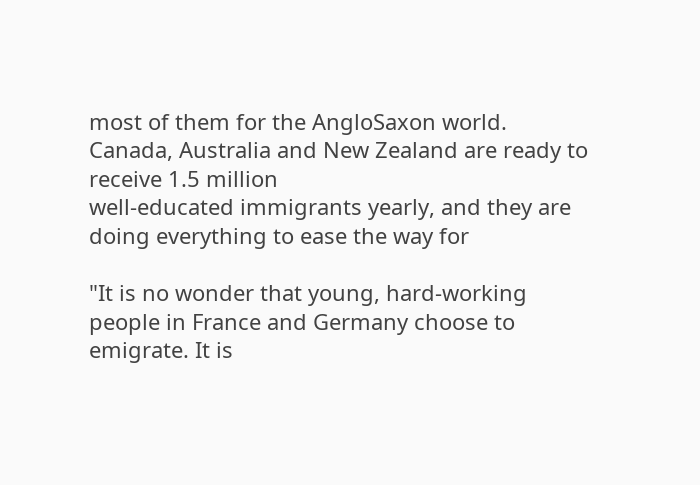most of them for the AngloSaxon world. Canada, Australia and New Zealand are ready to receive 1.5 million
well-educated immigrants yearly, and they are doing everything to ease the way for

"It is no wonder that young, hard-working people in France and Germany choose to
emigrate. It is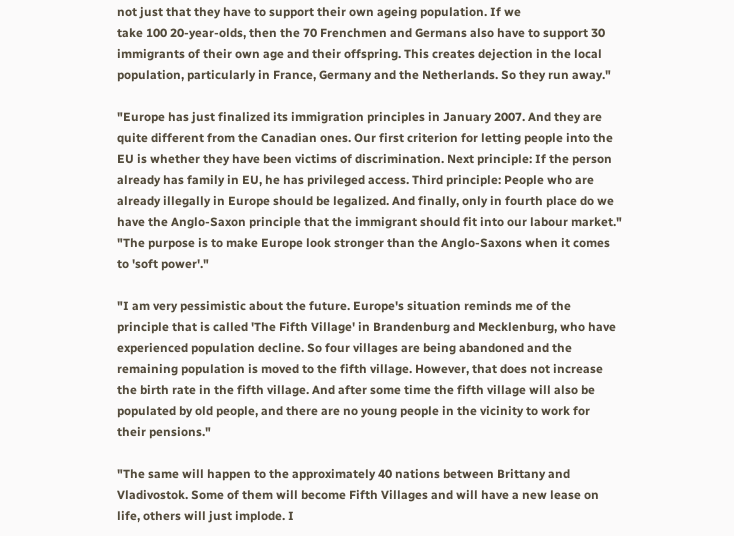not just that they have to support their own ageing population. If we
take 100 20-year-olds, then the 70 Frenchmen and Germans also have to support 30
immigrants of their own age and their offspring. This creates dejection in the local
population, particularly in France, Germany and the Netherlands. So they run away."

"Europe has just finalized its immigration principles in January 2007. And they are
quite different from the Canadian ones. Our first criterion for letting people into the
EU is whether they have been victims of discrimination. Next principle: If the person
already has family in EU, he has privileged access. Third principle: People who are
already illegally in Europe should be legalized. And finally, only in fourth place do we
have the Anglo-Saxon principle that the immigrant should fit into our labour market."
"The purpose is to make Europe look stronger than the Anglo-Saxons when it comes
to 'soft power'."

"I am very pessimistic about the future. Europe's situation reminds me of the
principle that is called 'The Fifth Village' in Brandenburg and Mecklenburg, who have
experienced population decline. So four villages are being abandoned and the
remaining population is moved to the fifth village. However, that does not increase
the birth rate in the fifth village. And after some time the fifth village will also be
populated by old people, and there are no young people in the vicinity to work for
their pensions."

"The same will happen to the approximately 40 nations between Brittany and
Vladivostok. Some of them will become Fifth Villages and will have a new lease on
life, others will just implode. I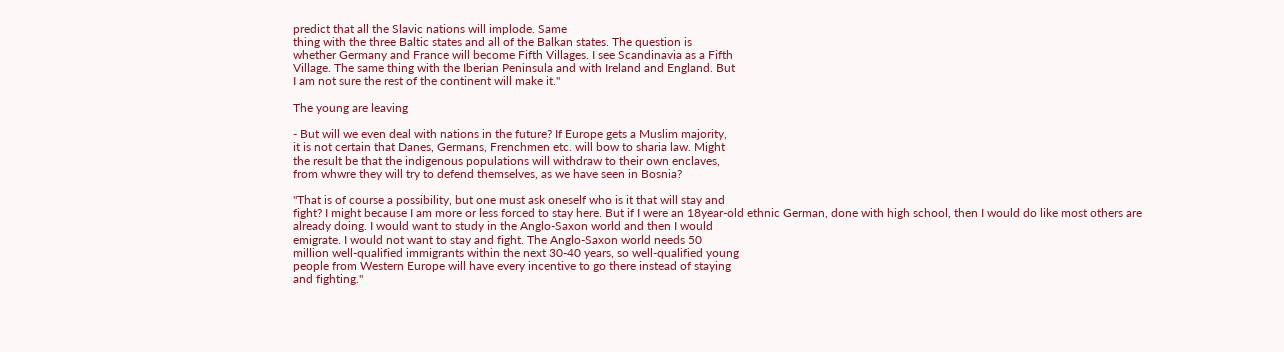predict that all the Slavic nations will implode. Same
thing with the three Baltic states and all of the Balkan states. The question is
whether Germany and France will become Fifth Villages. I see Scandinavia as a Fifth
Village. The same thing with the Iberian Peninsula and with Ireland and England. But
I am not sure the rest of the continent will make it."

The young are leaving

- But will we even deal with nations in the future? If Europe gets a Muslim majority,
it is not certain that Danes, Germans, Frenchmen etc. will bow to sharia law. Might
the result be that the indigenous populations will withdraw to their own enclaves,
from whwre they will try to defend themselves, as we have seen in Bosnia?

"That is of course a possibility, but one must ask oneself who is it that will stay and
fight? I might because I am more or less forced to stay here. But if I were an 18year-old ethnic German, done with high school, then I would do like most others are
already doing. I would want to study in the Anglo-Saxon world and then I would
emigrate. I would not want to stay and fight. The Anglo-Saxon world needs 50
million well-qualified immigrants within the next 30-40 years, so well-qualified young
people from Western Europe will have every incentive to go there instead of staying
and fighting."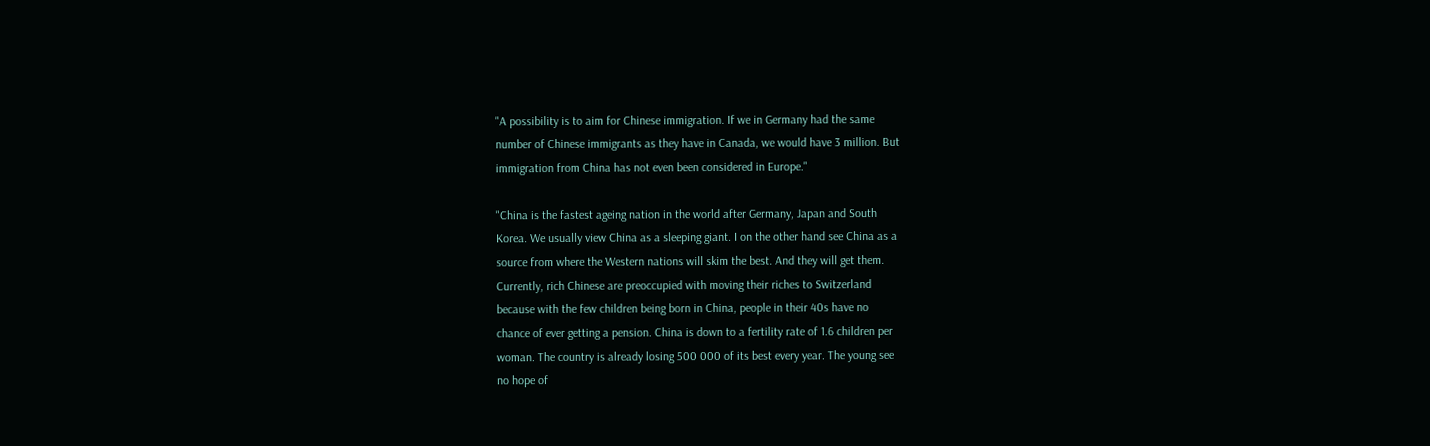"A possibility is to aim for Chinese immigration. If we in Germany had the same
number of Chinese immigrants as they have in Canada, we would have 3 million. But
immigration from China has not even been considered in Europe."

"China is the fastest ageing nation in the world after Germany, Japan and South
Korea. We usually view China as a sleeping giant. I on the other hand see China as a
source from where the Western nations will skim the best. And they will get them.
Currently, rich Chinese are preoccupied with moving their riches to Switzerland
because with the few children being born in China, people in their 40s have no
chance of ever getting a pension. China is down to a fertility rate of 1.6 children per
woman. The country is already losing 500 000 of its best every year. The young see
no hope of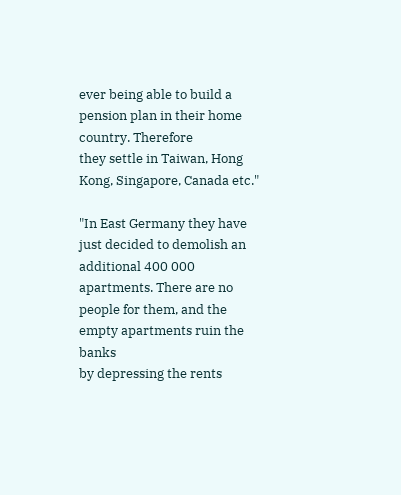ever being able to build a pension plan in their home country. Therefore
they settle in Taiwan, Hong Kong, Singapore, Canada etc."

"In East Germany they have just decided to demolish an additional 400 000
apartments. There are no people for them, and the empty apartments ruin the banks
by depressing the rents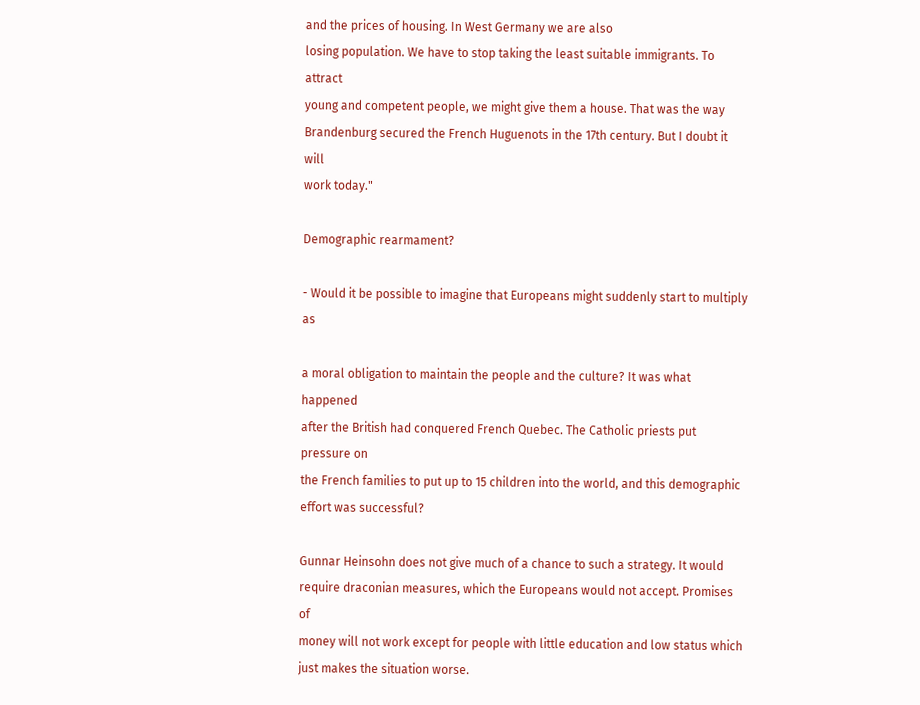and the prices of housing. In West Germany we are also
losing population. We have to stop taking the least suitable immigrants. To attract
young and competent people, we might give them a house. That was the way
Brandenburg secured the French Huguenots in the 17th century. But I doubt it will
work today."

Demographic rearmament?

- Would it be possible to imagine that Europeans might suddenly start to multiply as

a moral obligation to maintain the people and the culture? It was what happened
after the British had conquered French Quebec. The Catholic priests put pressure on
the French families to put up to 15 children into the world, and this demographic
effort was successful?

Gunnar Heinsohn does not give much of a chance to such a strategy. It would
require draconian measures, which the Europeans would not accept. Promises of
money will not work except for people with little education and low status which
just makes the situation worse.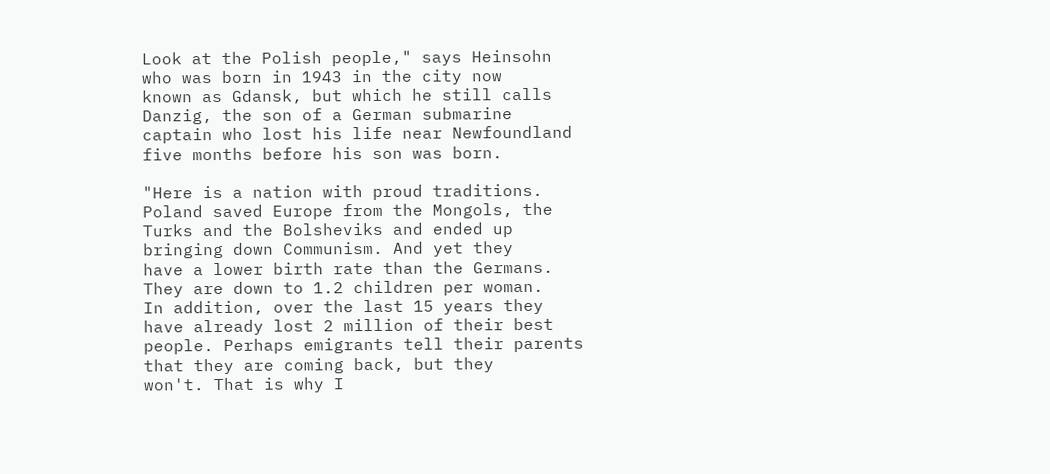Look at the Polish people," says Heinsohn who was born in 1943 in the city now
known as Gdansk, but which he still calls Danzig, the son of a German submarine
captain who lost his life near Newfoundland five months before his son was born.

"Here is a nation with proud traditions. Poland saved Europe from the Mongols, the
Turks and the Bolsheviks and ended up bringing down Communism. And yet they
have a lower birth rate than the Germans. They are down to 1.2 children per woman.
In addition, over the last 15 years they have already lost 2 million of their best
people. Perhaps emigrants tell their parents that they are coming back, but they
won't. That is why I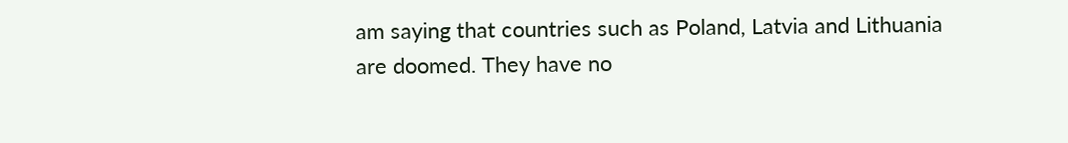am saying that countries such as Poland, Latvia and Lithuania
are doomed. They have no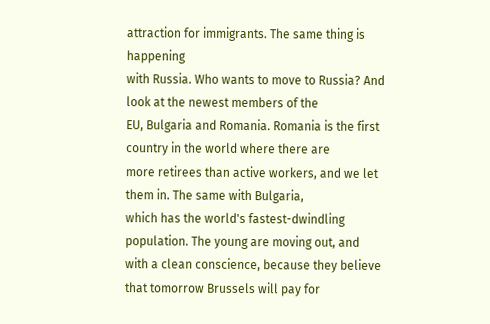attraction for immigrants. The same thing is happening
with Russia. Who wants to move to Russia? And look at the newest members of the
EU, Bulgaria and Romania. Romania is the first country in the world where there are
more retirees than active workers, and we let them in. The same with Bulgaria,
which has the world's fastest-dwindling population. The young are moving out, and
with a clean conscience, because they believe that tomorrow Brussels will pay for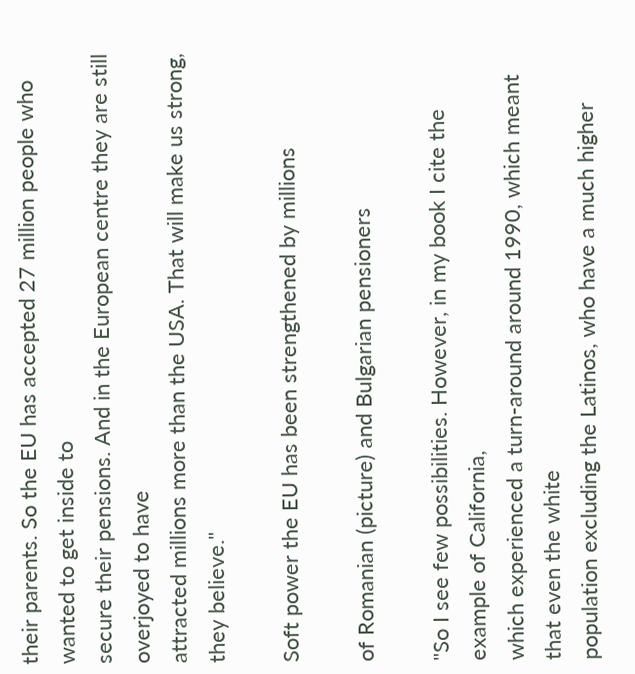their parents. So the EU has accepted 27 million people who wanted to get inside to
secure their pensions. And in the European centre they are still overjoyed to have
attracted millions more than the USA. That will make us strong, they believe."

Soft power the EU has been strengthened by millions

of Romanian (picture) and Bulgarian pensioners

"So I see few possibilities. However, in my book I cite the example of California,
which experienced a turn-around around 1990, which meant that even the white
population excluding the Latinos, who have a much higher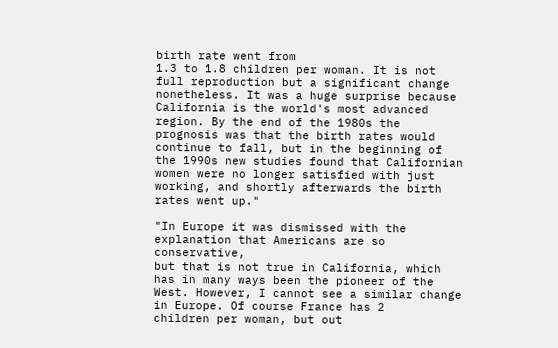birth rate went from
1.3 to 1.8 children per woman. It is not full reproduction but a significant change
nonetheless. It was a huge surprise because California is the world's most advanced
region. By the end of the 1980s the prognosis was that the birth rates would
continue to fall, but in the beginning of the 1990s new studies found that Californian
women were no longer satisfied with just working, and shortly afterwards the birth
rates went up."

"In Europe it was dismissed with the explanation that Americans are so conservative,
but that is not true in California, which has in many ways been the pioneer of the
West. However, I cannot see a similar change in Europe. Of course France has 2
children per woman, but out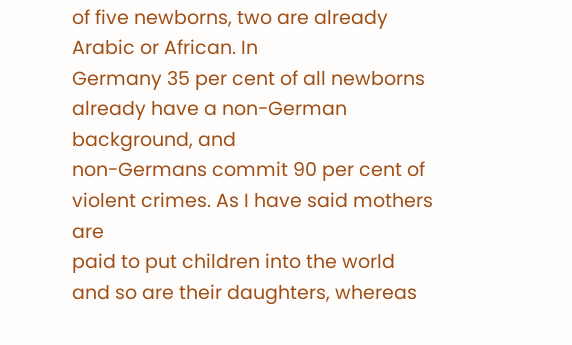of five newborns, two are already Arabic or African. In
Germany 35 per cent of all newborns already have a non-German background, and
non-Germans commit 90 per cent of violent crimes. As I have said mothers are
paid to put children into the world and so are their daughters, whereas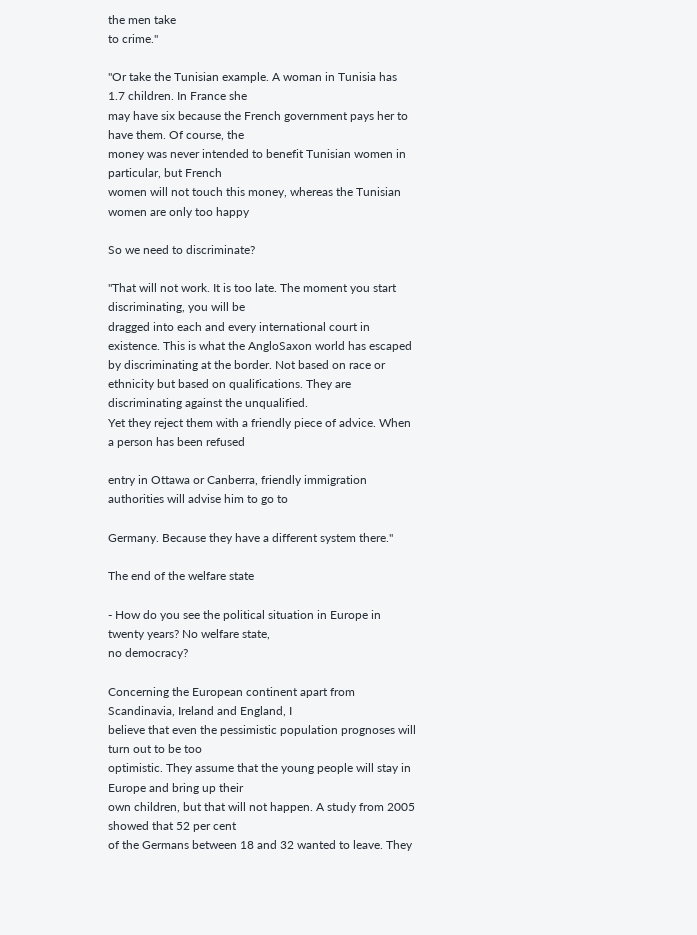the men take
to crime."

"Or take the Tunisian example. A woman in Tunisia has 1.7 children. In France she
may have six because the French government pays her to have them. Of course, the
money was never intended to benefit Tunisian women in particular, but French
women will not touch this money, whereas the Tunisian women are only too happy

So we need to discriminate?

"That will not work. It is too late. The moment you start discriminating, you will be
dragged into each and every international court in existence. This is what the AngloSaxon world has escaped by discriminating at the border. Not based on race or
ethnicity but based on qualifications. They are discriminating against the unqualified.
Yet they reject them with a friendly piece of advice. When a person has been refused

entry in Ottawa or Canberra, friendly immigration authorities will advise him to go to

Germany. Because they have a different system there."

The end of the welfare state

- How do you see the political situation in Europe in twenty years? No welfare state,
no democracy?

Concerning the European continent apart from Scandinavia, Ireland and England, I
believe that even the pessimistic population prognoses will turn out to be too
optimistic. They assume that the young people will stay in Europe and bring up their
own children, but that will not happen. A study from 2005 showed that 52 per cent
of the Germans between 18 and 32 wanted to leave. They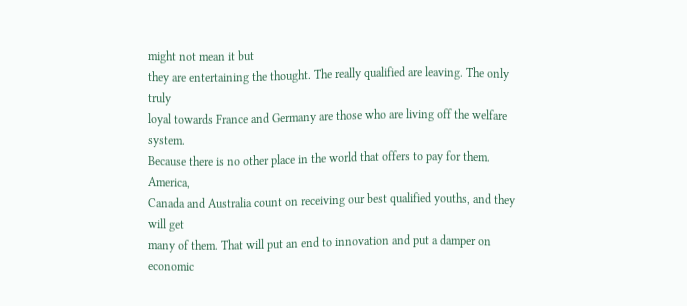might not mean it but
they are entertaining the thought. The really qualified are leaving. The only truly
loyal towards France and Germany are those who are living off the welfare system.
Because there is no other place in the world that offers to pay for them. America,
Canada and Australia count on receiving our best qualified youths, and they will get
many of them. That will put an end to innovation and put a damper on economic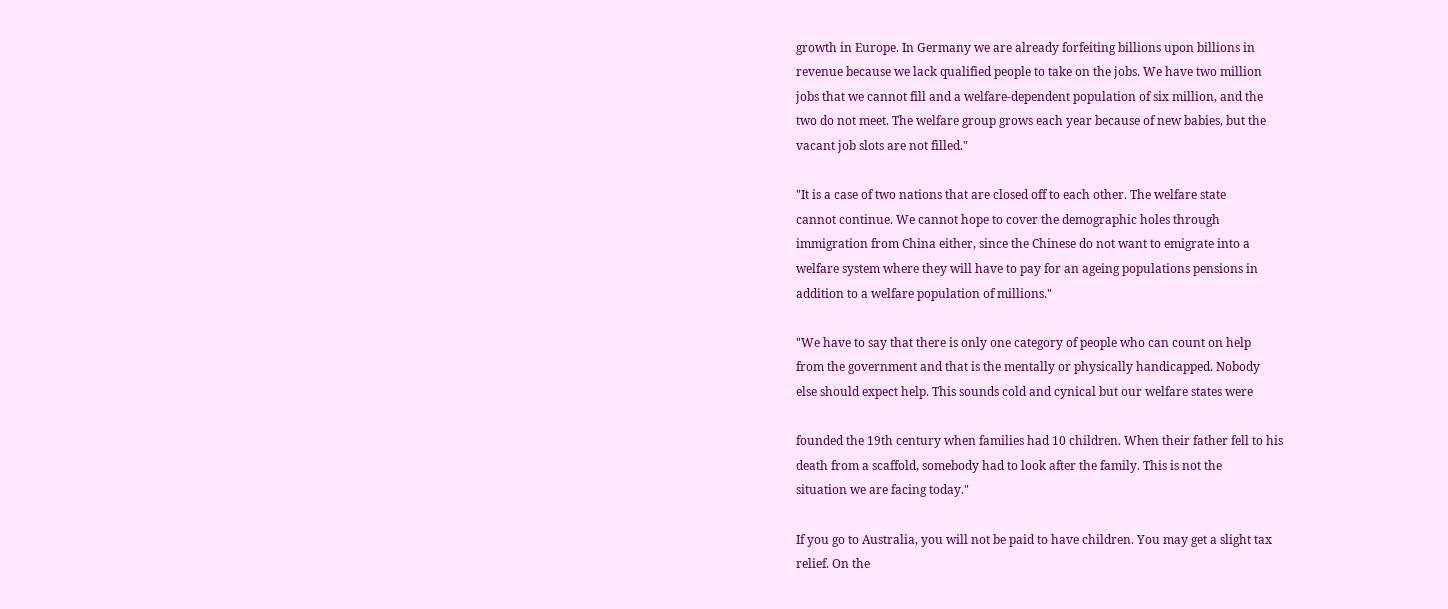growth in Europe. In Germany we are already forfeiting billions upon billions in
revenue because we lack qualified people to take on the jobs. We have two million
jobs that we cannot fill and a welfare-dependent population of six million, and the
two do not meet. The welfare group grows each year because of new babies, but the
vacant job slots are not filled."

"It is a case of two nations that are closed off to each other. The welfare state
cannot continue. We cannot hope to cover the demographic holes through
immigration from China either, since the Chinese do not want to emigrate into a
welfare system where they will have to pay for an ageing populations pensions in
addition to a welfare population of millions."

"We have to say that there is only one category of people who can count on help
from the government and that is the mentally or physically handicapped. Nobody
else should expect help. This sounds cold and cynical but our welfare states were

founded the 19th century when families had 10 children. When their father fell to his
death from a scaffold, somebody had to look after the family. This is not the
situation we are facing today."

If you go to Australia, you will not be paid to have children. You may get a slight tax
relief. On the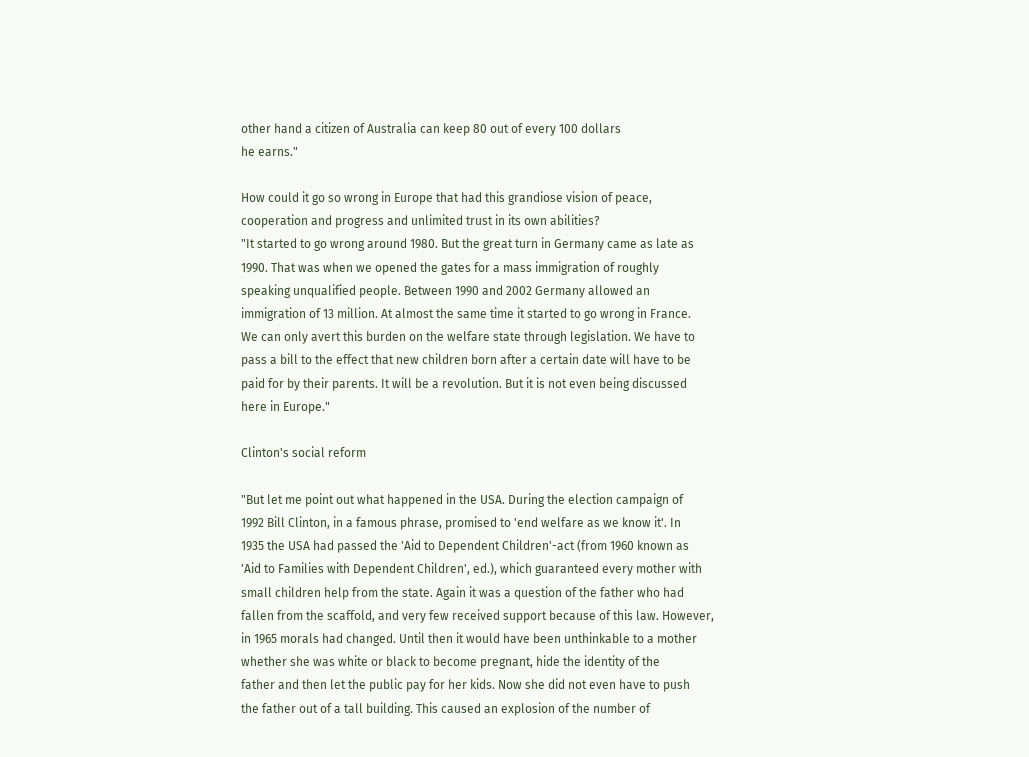other hand a citizen of Australia can keep 80 out of every 100 dollars
he earns."

How could it go so wrong in Europe that had this grandiose vision of peace,
cooperation and progress and unlimited trust in its own abilities?
"It started to go wrong around 1980. But the great turn in Germany came as late as
1990. That was when we opened the gates for a mass immigration of roughly
speaking unqualified people. Between 1990 and 2002 Germany allowed an
immigration of 13 million. At almost the same time it started to go wrong in France.
We can only avert this burden on the welfare state through legislation. We have to
pass a bill to the effect that new children born after a certain date will have to be
paid for by their parents. It will be a revolution. But it is not even being discussed
here in Europe."

Clinton's social reform

"But let me point out what happened in the USA. During the election campaign of
1992 Bill Clinton, in a famous phrase, promised to 'end welfare as we know it'. In
1935 the USA had passed the 'Aid to Dependent Children'-act (from 1960 known as
'Aid to Families with Dependent Children', ed.), which guaranteed every mother with
small children help from the state. Again it was a question of the father who had
fallen from the scaffold, and very few received support because of this law. However,
in 1965 morals had changed. Until then it would have been unthinkable to a mother
whether she was white or black to become pregnant, hide the identity of the
father and then let the public pay for her kids. Now she did not even have to push
the father out of a tall building. This caused an explosion of the number of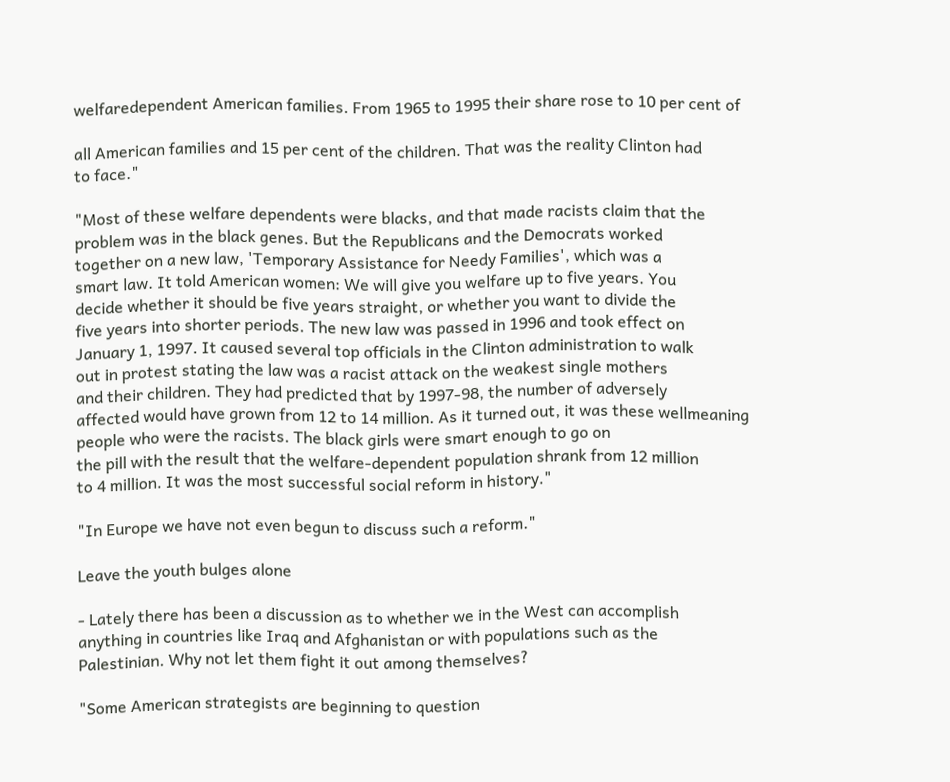welfaredependent American families. From 1965 to 1995 their share rose to 10 per cent of

all American families and 15 per cent of the children. That was the reality Clinton had
to face."

"Most of these welfare dependents were blacks, and that made racists claim that the
problem was in the black genes. But the Republicans and the Democrats worked
together on a new law, 'Temporary Assistance for Needy Families', which was a
smart law. It told American women: We will give you welfare up to five years. You
decide whether it should be five years straight, or whether you want to divide the
five years into shorter periods. The new law was passed in 1996 and took effect on
January 1, 1997. It caused several top officials in the Clinton administration to walk
out in protest stating the law was a racist attack on the weakest single mothers
and their children. They had predicted that by 1997-98, the number of adversely
affected would have grown from 12 to 14 million. As it turned out, it was these wellmeaning people who were the racists. The black girls were smart enough to go on
the pill with the result that the welfare-dependent population shrank from 12 million
to 4 million. It was the most successful social reform in history."

"In Europe we have not even begun to discuss such a reform."

Leave the youth bulges alone

- Lately there has been a discussion as to whether we in the West can accomplish
anything in countries like Iraq and Afghanistan or with populations such as the
Palestinian. Why not let them fight it out among themselves?

"Some American strategists are beginning to question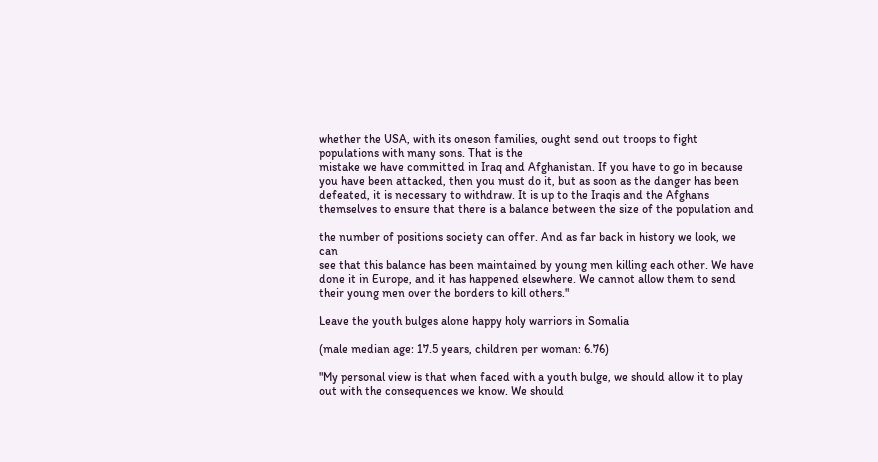whether the USA, with its oneson families, ought send out troops to fight populations with many sons. That is the
mistake we have committed in Iraq and Afghanistan. If you have to go in because
you have been attacked, then you must do it, but as soon as the danger has been
defeated, it is necessary to withdraw. It is up to the Iraqis and the Afghans
themselves to ensure that there is a balance between the size of the population and

the number of positions society can offer. And as far back in history we look, we can
see that this balance has been maintained by young men killing each other. We have
done it in Europe, and it has happened elsewhere. We cannot allow them to send
their young men over the borders to kill others."

Leave the youth bulges alone happy holy warriors in Somalia

(male median age: 17.5 years, children per woman: 6.76)

"My personal view is that when faced with a youth bulge, we should allow it to play
out with the consequences we know. We should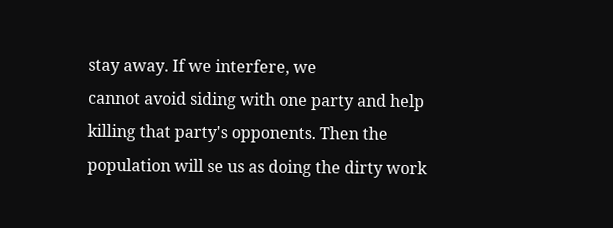stay away. If we interfere, we
cannot avoid siding with one party and help killing that party's opponents. Then the
population will se us as doing the dirty work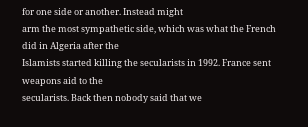for one side or another. Instead might
arm the most sympathetic side, which was what the French did in Algeria after the
Islamists started killing the secularists in 1992. France sent weapons aid to the
secularists. Back then nobody said that we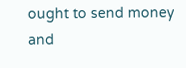ought to send money and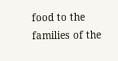food to the
families of the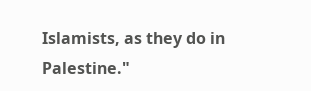Islamists, as they do in Palestine."